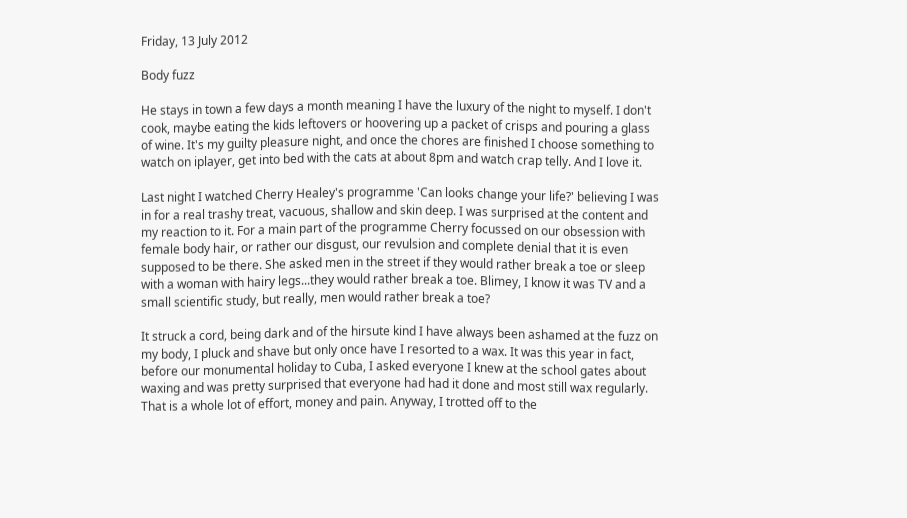Friday, 13 July 2012

Body fuzz

He stays in town a few days a month meaning I have the luxury of the night to myself. I don't cook, maybe eating the kids leftovers or hoovering up a packet of crisps and pouring a glass of wine. It's my guilty pleasure night, and once the chores are finished I choose something to watch on iplayer, get into bed with the cats at about 8pm and watch crap telly. And I love it.

Last night I watched Cherry Healey's programme 'Can looks change your life?' believing I was in for a real trashy treat, vacuous, shallow and skin deep. I was surprised at the content and my reaction to it. For a main part of the programme Cherry focussed on our obsession with female body hair, or rather our disgust, our revulsion and complete denial that it is even supposed to be there. She asked men in the street if they would rather break a toe or sleep with a woman with hairy legs...they would rather break a toe. Blimey, I know it was TV and a small scientific study, but really, men would rather break a toe?

It struck a cord, being dark and of the hirsute kind I have always been ashamed at the fuzz on my body, I pluck and shave but only once have I resorted to a wax. It was this year in fact, before our monumental holiday to Cuba, I asked everyone I knew at the school gates about waxing and was pretty surprised that everyone had had it done and most still wax regularly. That is a whole lot of effort, money and pain. Anyway, I trotted off to the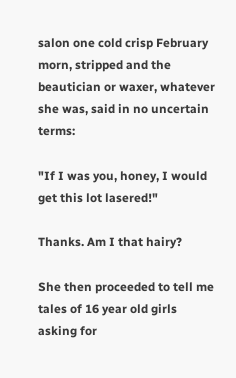salon one cold crisp February morn, stripped and the beautician or waxer, whatever she was, said in no uncertain terms:

"If I was you, honey, I would get this lot lasered!"

Thanks. Am I that hairy?

She then proceeded to tell me tales of 16 year old girls asking for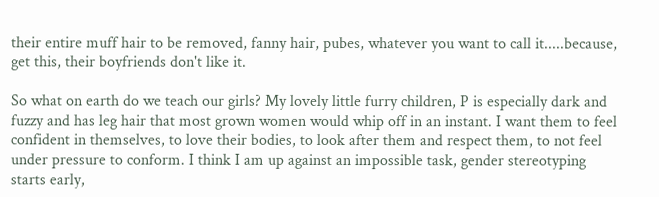their entire muff hair to be removed, fanny hair, pubes, whatever you want to call it.....because, get this, their boyfriends don't like it.

So what on earth do we teach our girls? My lovely little furry children, P is especially dark and fuzzy and has leg hair that most grown women would whip off in an instant. I want them to feel confident in themselves, to love their bodies, to look after them and respect them, to not feel under pressure to conform. I think I am up against an impossible task, gender stereotyping starts early,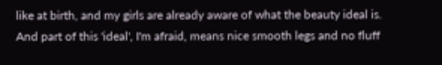like at birth, and my girls are already aware of what the beauty ideal is. And part of this 'ideal', I'm afraid, means nice smooth legs and no fluff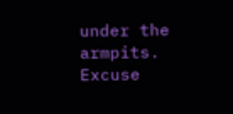under the armpits. Excuse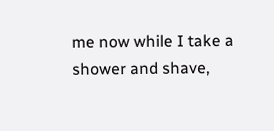me now while I take a shower and shave,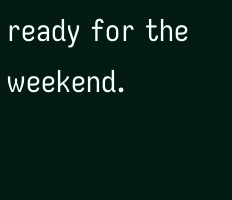ready for the weekend.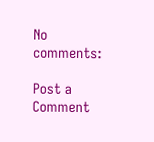No comments:

Post a Comment